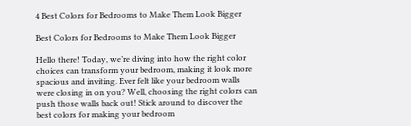4 Best Colors for Bedrooms to Make Them Look Bigger

Best Colors for Bedrooms to Make Them Look Bigger

Hello there! Today, we’re diving into how the right color choices can transform your bedroom, making it look more spacious and inviting. Ever felt like your bedroom walls were closing in on you? Well, choosing the right colors can push those walls back out! Stick around to discover the best colors for making your bedroom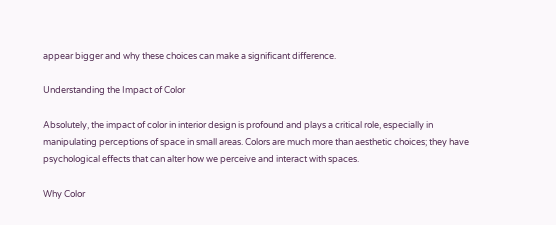appear bigger and why these choices can make a significant difference.

Understanding the Impact of Color

Absolutely, the impact of color in interior design is profound and plays a critical role, especially in manipulating perceptions of space in small areas. Colors are much more than aesthetic choices; they have psychological effects that can alter how we perceive and interact with spaces.

Why Color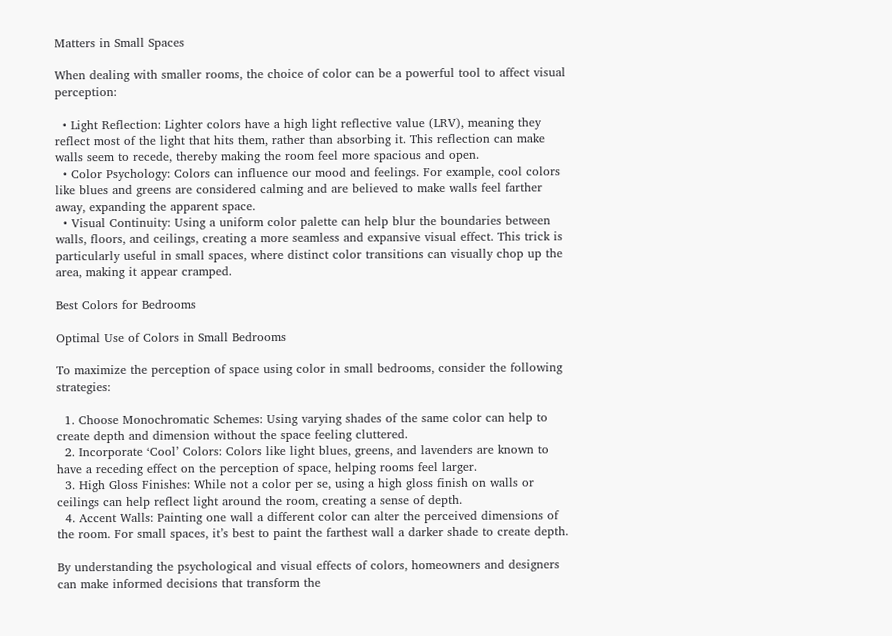Matters in Small Spaces

When dealing with smaller rooms, the choice of color can be a powerful tool to affect visual perception:

  • Light Reflection: Lighter colors have a high light reflective value (LRV), meaning they reflect most of the light that hits them, rather than absorbing it. This reflection can make walls seem to recede, thereby making the room feel more spacious and open.
  • Color Psychology: Colors can influence our mood and feelings. For example, cool colors like blues and greens are considered calming and are believed to make walls feel farther away, expanding the apparent space.
  • Visual Continuity: Using a uniform color palette can help blur the boundaries between walls, floors, and ceilings, creating a more seamless and expansive visual effect. This trick is particularly useful in small spaces, where distinct color transitions can visually chop up the area, making it appear cramped.

Best Colors for Bedrooms

Optimal Use of Colors in Small Bedrooms

To maximize the perception of space using color in small bedrooms, consider the following strategies:

  1. Choose Monochromatic Schemes: Using varying shades of the same color can help to create depth and dimension without the space feeling cluttered.
  2. Incorporate ‘Cool’ Colors: Colors like light blues, greens, and lavenders are known to have a receding effect on the perception of space, helping rooms feel larger.
  3. High Gloss Finishes: While not a color per se, using a high gloss finish on walls or ceilings can help reflect light around the room, creating a sense of depth.
  4. Accent Walls: Painting one wall a different color can alter the perceived dimensions of the room. For small spaces, it’s best to paint the farthest wall a darker shade to create depth.

By understanding the psychological and visual effects of colors, homeowners and designers can make informed decisions that transform the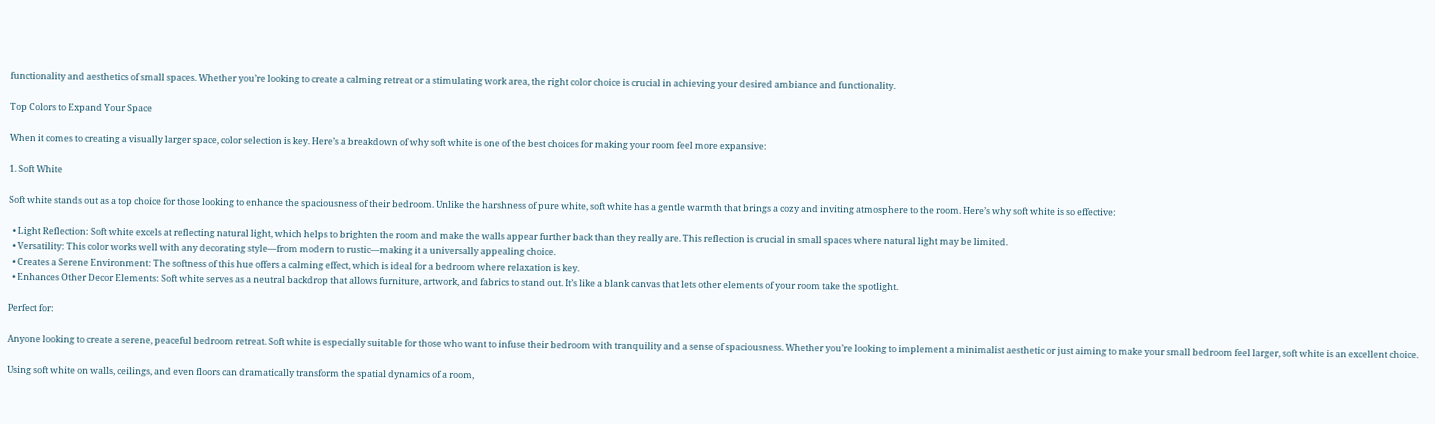functionality and aesthetics of small spaces. Whether you’re looking to create a calming retreat or a stimulating work area, the right color choice is crucial in achieving your desired ambiance and functionality.

Top Colors to Expand Your Space

When it comes to creating a visually larger space, color selection is key. Here’s a breakdown of why soft white is one of the best choices for making your room feel more expansive:

1. Soft White

Soft white stands out as a top choice for those looking to enhance the spaciousness of their bedroom. Unlike the harshness of pure white, soft white has a gentle warmth that brings a cozy and inviting atmosphere to the room. Here’s why soft white is so effective:

  • Light Reflection: Soft white excels at reflecting natural light, which helps to brighten the room and make the walls appear further back than they really are. This reflection is crucial in small spaces where natural light may be limited.
  • Versatility: This color works well with any decorating style—from modern to rustic—making it a universally appealing choice.
  • Creates a Serene Environment: The softness of this hue offers a calming effect, which is ideal for a bedroom where relaxation is key.
  • Enhances Other Decor Elements: Soft white serves as a neutral backdrop that allows furniture, artwork, and fabrics to stand out. It’s like a blank canvas that lets other elements of your room take the spotlight.

Perfect for:

Anyone looking to create a serene, peaceful bedroom retreat. Soft white is especially suitable for those who want to infuse their bedroom with tranquility and a sense of spaciousness. Whether you’re looking to implement a minimalist aesthetic or just aiming to make your small bedroom feel larger, soft white is an excellent choice.

Using soft white on walls, ceilings, and even floors can dramatically transform the spatial dynamics of a room,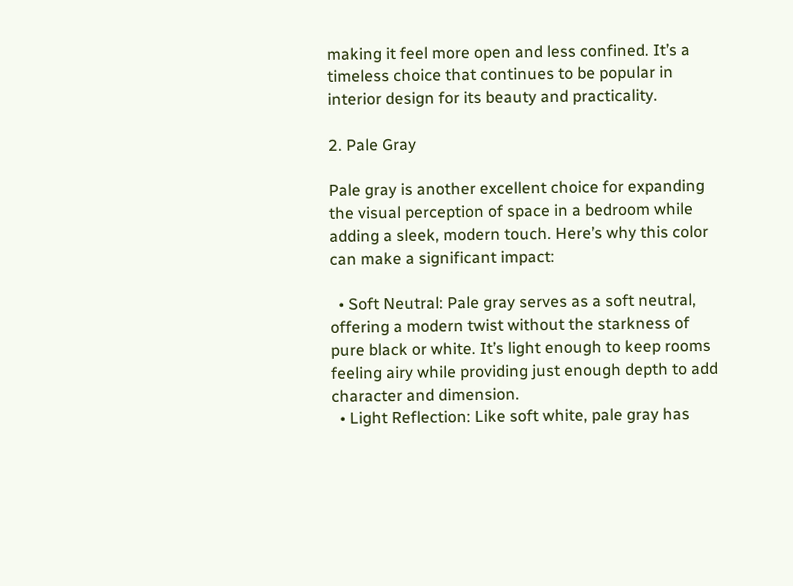making it feel more open and less confined. It’s a timeless choice that continues to be popular in interior design for its beauty and practicality.

2. Pale Gray

Pale gray is another excellent choice for expanding the visual perception of space in a bedroom while adding a sleek, modern touch. Here’s why this color can make a significant impact:

  • Soft Neutral: Pale gray serves as a soft neutral, offering a modern twist without the starkness of pure black or white. It’s light enough to keep rooms feeling airy while providing just enough depth to add character and dimension.
  • Light Reflection: Like soft white, pale gray has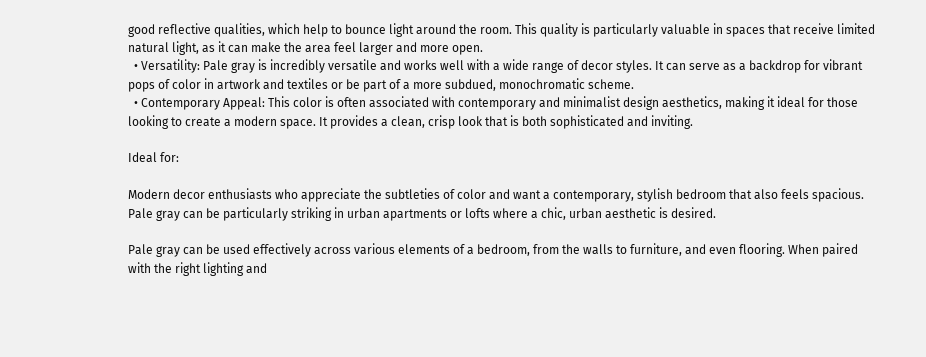good reflective qualities, which help to bounce light around the room. This quality is particularly valuable in spaces that receive limited natural light, as it can make the area feel larger and more open.
  • Versatility: Pale gray is incredibly versatile and works well with a wide range of decor styles. It can serve as a backdrop for vibrant pops of color in artwork and textiles or be part of a more subdued, monochromatic scheme.
  • Contemporary Appeal: This color is often associated with contemporary and minimalist design aesthetics, making it ideal for those looking to create a modern space. It provides a clean, crisp look that is both sophisticated and inviting.

Ideal for:

Modern decor enthusiasts who appreciate the subtleties of color and want a contemporary, stylish bedroom that also feels spacious. Pale gray can be particularly striking in urban apartments or lofts where a chic, urban aesthetic is desired.

Pale gray can be used effectively across various elements of a bedroom, from the walls to furniture, and even flooring. When paired with the right lighting and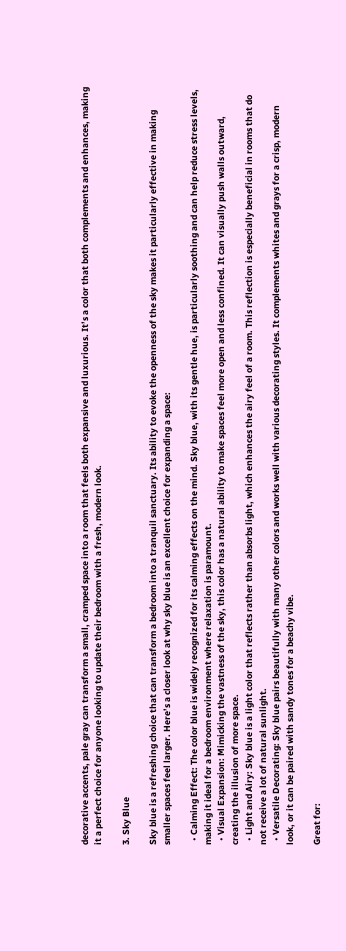decorative accents, pale gray can transform a small, cramped space into a room that feels both expansive and luxurious. It’s a color that both complements and enhances, making it a perfect choice for anyone looking to update their bedroom with a fresh, modern look.

3. Sky Blue

Sky blue is a refreshing choice that can transform a bedroom into a tranquil sanctuary. Its ability to evoke the openness of the sky makes it particularly effective in making smaller spaces feel larger. Here’s a closer look at why sky blue is an excellent choice for expanding a space:

  • Calming Effect: The color blue is widely recognized for its calming effects on the mind. Sky blue, with its gentle hue, is particularly soothing and can help reduce stress levels, making it ideal for a bedroom environment where relaxation is paramount.
  • Visual Expansion: Mimicking the vastness of the sky, this color has a natural ability to make spaces feel more open and less confined. It can visually push walls outward, creating the illusion of more space.
  • Light and Airy: Sky blue is a light color that reflects rather than absorbs light, which enhances the airy feel of a room. This reflection is especially beneficial in rooms that do not receive a lot of natural sunlight.
  • Versatile Decorating: Sky blue pairs beautifully with many other colors and works well with various decorating styles. It complements whites and grays for a crisp, modern look, or it can be paired with sandy tones for a beachy vibe.

Great for: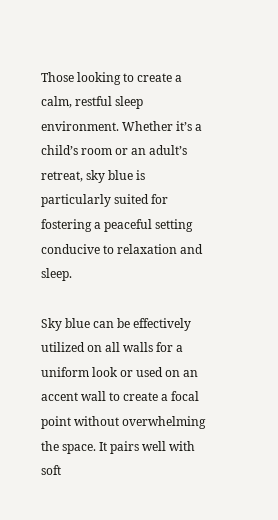Those looking to create a calm, restful sleep environment. Whether it’s a child’s room or an adult’s retreat, sky blue is particularly suited for fostering a peaceful setting conducive to relaxation and sleep.

Sky blue can be effectively utilized on all walls for a uniform look or used on an accent wall to create a focal point without overwhelming the space. It pairs well with soft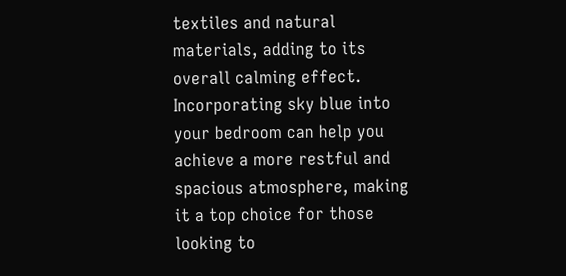textiles and natural materials, adding to its overall calming effect. Incorporating sky blue into your bedroom can help you achieve a more restful and spacious atmosphere, making it a top choice for those looking to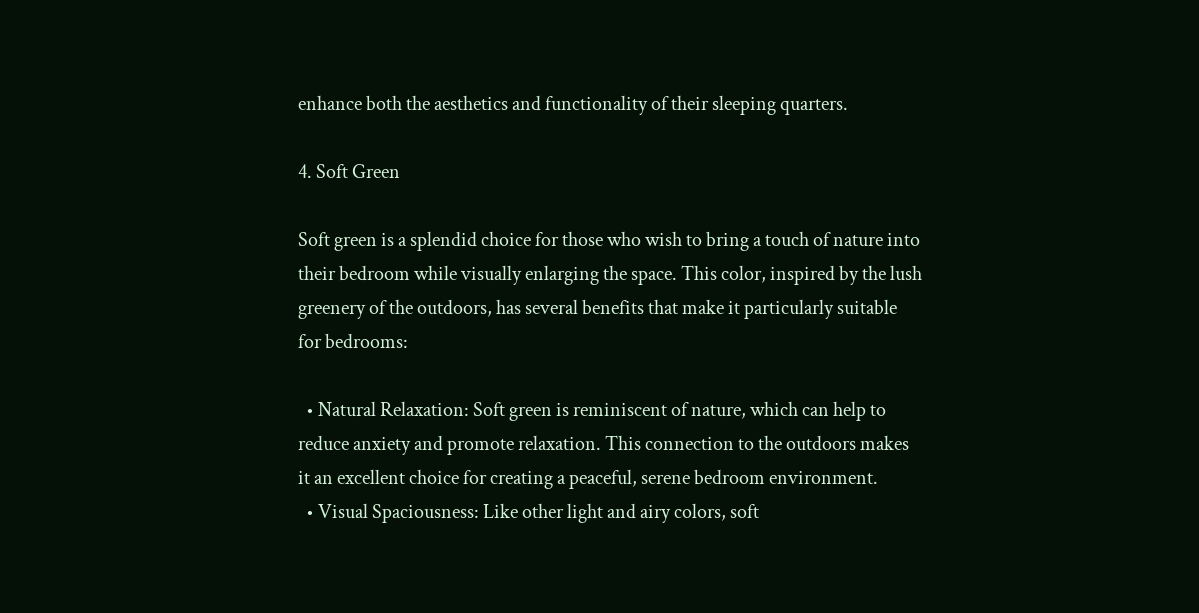enhance both the aesthetics and functionality of their sleeping quarters.

4. Soft Green

Soft green is a splendid choice for those who wish to bring a touch of nature into their bedroom while visually enlarging the space. This color, inspired by the lush greenery of the outdoors, has several benefits that make it particularly suitable for bedrooms:

  • Natural Relaxation: Soft green is reminiscent of nature, which can help to reduce anxiety and promote relaxation. This connection to the outdoors makes it an excellent choice for creating a peaceful, serene bedroom environment.
  • Visual Spaciousness: Like other light and airy colors, soft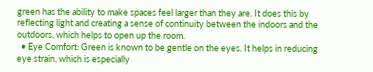green has the ability to make spaces feel larger than they are. It does this by reflecting light and creating a sense of continuity between the indoors and the outdoors, which helps to open up the room.
  • Eye Comfort: Green is known to be gentle on the eyes. It helps in reducing eye strain, which is especially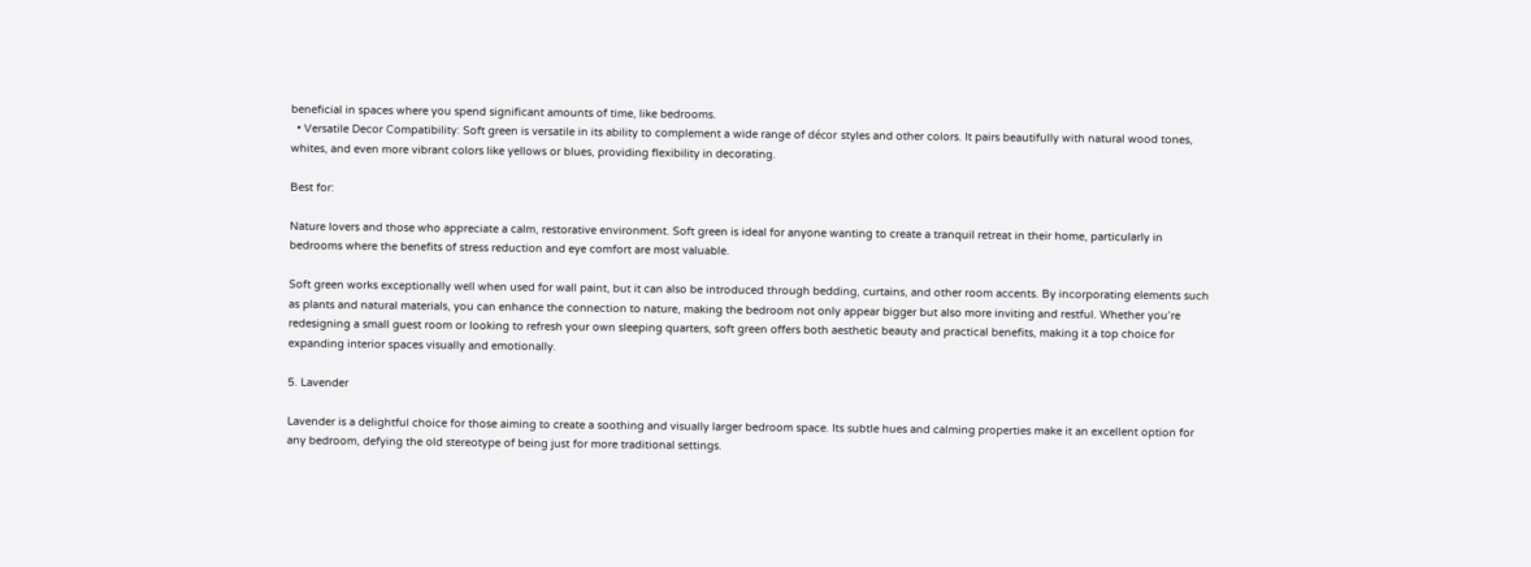beneficial in spaces where you spend significant amounts of time, like bedrooms.
  • Versatile Decor Compatibility: Soft green is versatile in its ability to complement a wide range of décor styles and other colors. It pairs beautifully with natural wood tones, whites, and even more vibrant colors like yellows or blues, providing flexibility in decorating.

Best for:

Nature lovers and those who appreciate a calm, restorative environment. Soft green is ideal for anyone wanting to create a tranquil retreat in their home, particularly in bedrooms where the benefits of stress reduction and eye comfort are most valuable.

Soft green works exceptionally well when used for wall paint, but it can also be introduced through bedding, curtains, and other room accents. By incorporating elements such as plants and natural materials, you can enhance the connection to nature, making the bedroom not only appear bigger but also more inviting and restful. Whether you’re redesigning a small guest room or looking to refresh your own sleeping quarters, soft green offers both aesthetic beauty and practical benefits, making it a top choice for expanding interior spaces visually and emotionally.

5. Lavender

Lavender is a delightful choice for those aiming to create a soothing and visually larger bedroom space. Its subtle hues and calming properties make it an excellent option for any bedroom, defying the old stereotype of being just for more traditional settings.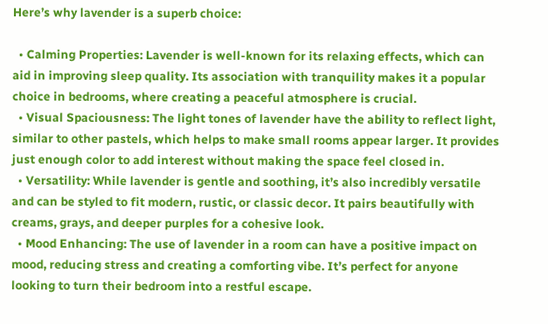Here’s why lavender is a superb choice:

  • Calming Properties: Lavender is well-known for its relaxing effects, which can aid in improving sleep quality. Its association with tranquility makes it a popular choice in bedrooms, where creating a peaceful atmosphere is crucial.
  • Visual Spaciousness: The light tones of lavender have the ability to reflect light, similar to other pastels, which helps to make small rooms appear larger. It provides just enough color to add interest without making the space feel closed in.
  • Versatility: While lavender is gentle and soothing, it’s also incredibly versatile and can be styled to fit modern, rustic, or classic decor. It pairs beautifully with creams, grays, and deeper purples for a cohesive look.
  • Mood Enhancing: The use of lavender in a room can have a positive impact on mood, reducing stress and creating a comforting vibe. It’s perfect for anyone looking to turn their bedroom into a restful escape.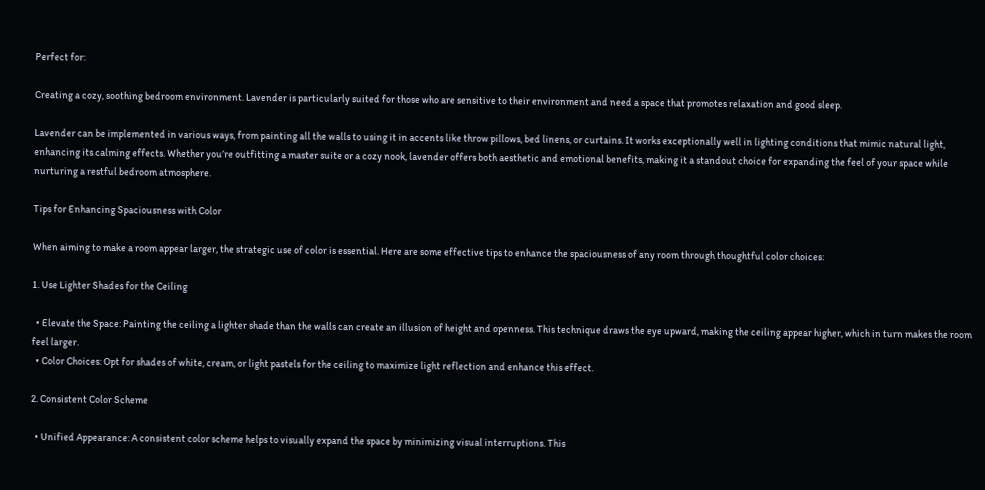Perfect for:

Creating a cozy, soothing bedroom environment. Lavender is particularly suited for those who are sensitive to their environment and need a space that promotes relaxation and good sleep.

Lavender can be implemented in various ways, from painting all the walls to using it in accents like throw pillows, bed linens, or curtains. It works exceptionally well in lighting conditions that mimic natural light, enhancing its calming effects. Whether you’re outfitting a master suite or a cozy nook, lavender offers both aesthetic and emotional benefits, making it a standout choice for expanding the feel of your space while nurturing a restful bedroom atmosphere.

Tips for Enhancing Spaciousness with Color

When aiming to make a room appear larger, the strategic use of color is essential. Here are some effective tips to enhance the spaciousness of any room through thoughtful color choices:

1. Use Lighter Shades for the Ceiling

  • Elevate the Space: Painting the ceiling a lighter shade than the walls can create an illusion of height and openness. This technique draws the eye upward, making the ceiling appear higher, which in turn makes the room feel larger.
  • Color Choices: Opt for shades of white, cream, or light pastels for the ceiling to maximize light reflection and enhance this effect.

2. Consistent Color Scheme

  • Unified Appearance: A consistent color scheme helps to visually expand the space by minimizing visual interruptions. This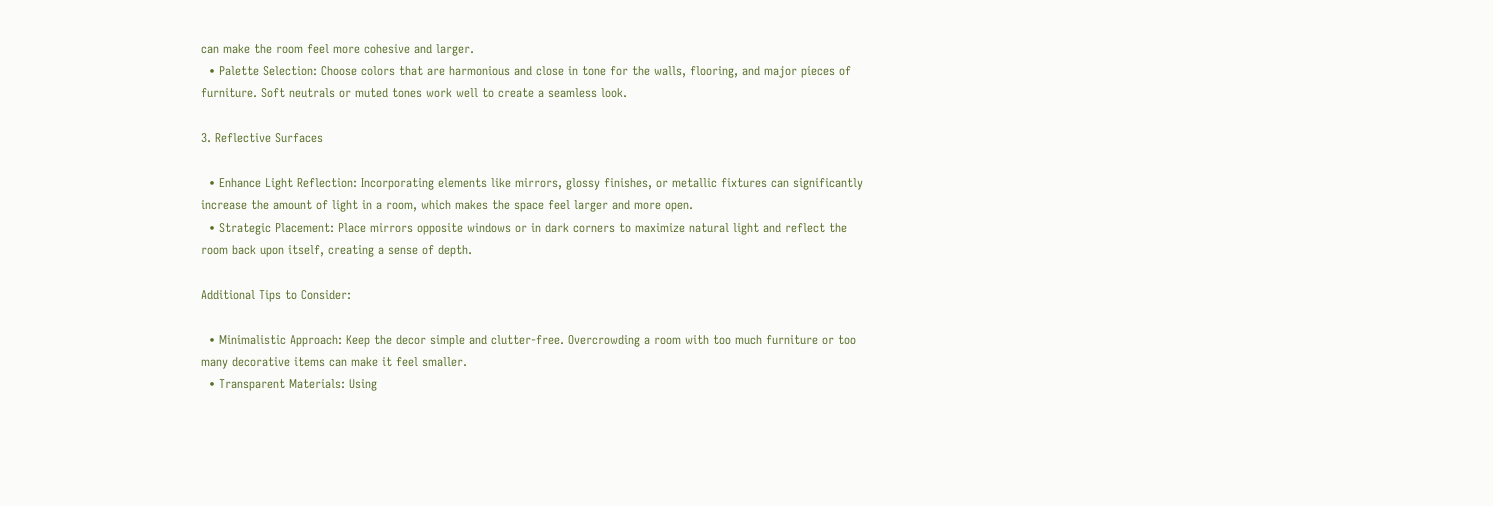can make the room feel more cohesive and larger.
  • Palette Selection: Choose colors that are harmonious and close in tone for the walls, flooring, and major pieces of furniture. Soft neutrals or muted tones work well to create a seamless look.

3. Reflective Surfaces

  • Enhance Light Reflection: Incorporating elements like mirrors, glossy finishes, or metallic fixtures can significantly increase the amount of light in a room, which makes the space feel larger and more open.
  • Strategic Placement: Place mirrors opposite windows or in dark corners to maximize natural light and reflect the room back upon itself, creating a sense of depth.

Additional Tips to Consider:

  • Minimalistic Approach: Keep the decor simple and clutter-free. Overcrowding a room with too much furniture or too many decorative items can make it feel smaller.
  • Transparent Materials: Using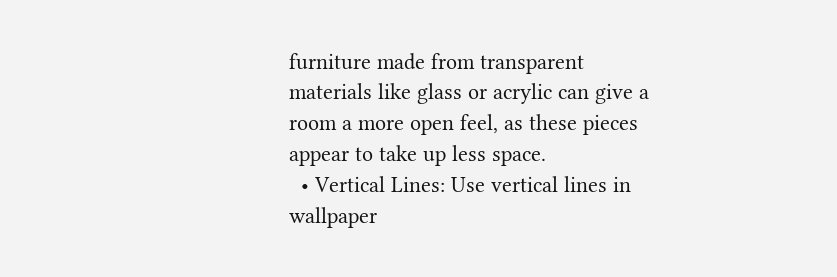furniture made from transparent materials like glass or acrylic can give a room a more open feel, as these pieces appear to take up less space.
  • Vertical Lines: Use vertical lines in wallpaper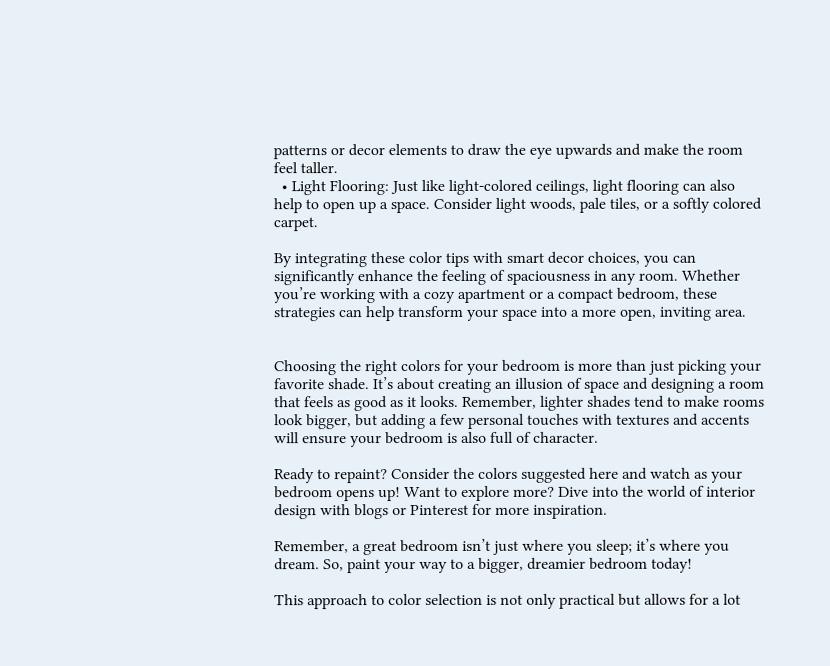patterns or decor elements to draw the eye upwards and make the room feel taller.
  • Light Flooring: Just like light-colored ceilings, light flooring can also help to open up a space. Consider light woods, pale tiles, or a softly colored carpet.

By integrating these color tips with smart decor choices, you can significantly enhance the feeling of spaciousness in any room. Whether you’re working with a cozy apartment or a compact bedroom, these strategies can help transform your space into a more open, inviting area.


Choosing the right colors for your bedroom is more than just picking your favorite shade. It’s about creating an illusion of space and designing a room that feels as good as it looks. Remember, lighter shades tend to make rooms look bigger, but adding a few personal touches with textures and accents will ensure your bedroom is also full of character.

Ready to repaint? Consider the colors suggested here and watch as your bedroom opens up! Want to explore more? Dive into the world of interior design with blogs or Pinterest for more inspiration.

Remember, a great bedroom isn’t just where you sleep; it’s where you dream. So, paint your way to a bigger, dreamier bedroom today!

This approach to color selection is not only practical but allows for a lot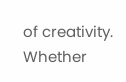of creativity. Whether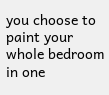you choose to paint your whole bedroom in one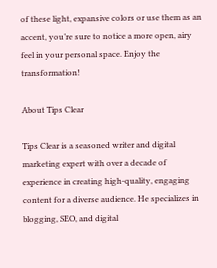of these light, expansive colors or use them as an accent, you’re sure to notice a more open, airy feel in your personal space. Enjoy the transformation!

About Tips Clear

Tips Clear is a seasoned writer and digital marketing expert with over a decade of experience in creating high-quality, engaging content for a diverse audience. He specializes in blogging, SEO, and digital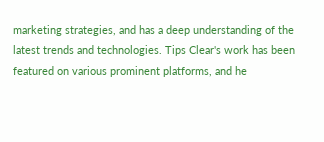marketing strategies, and has a deep understanding of the latest trends and technologies. Tips Clear's work has been featured on various prominent platforms, and he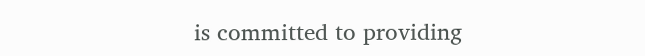is committed to providing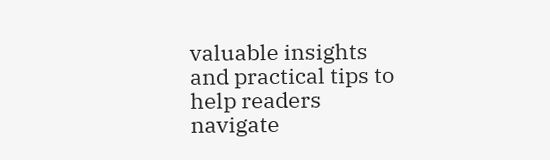valuable insights and practical tips to help readers navigate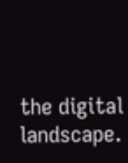the digital landscape.